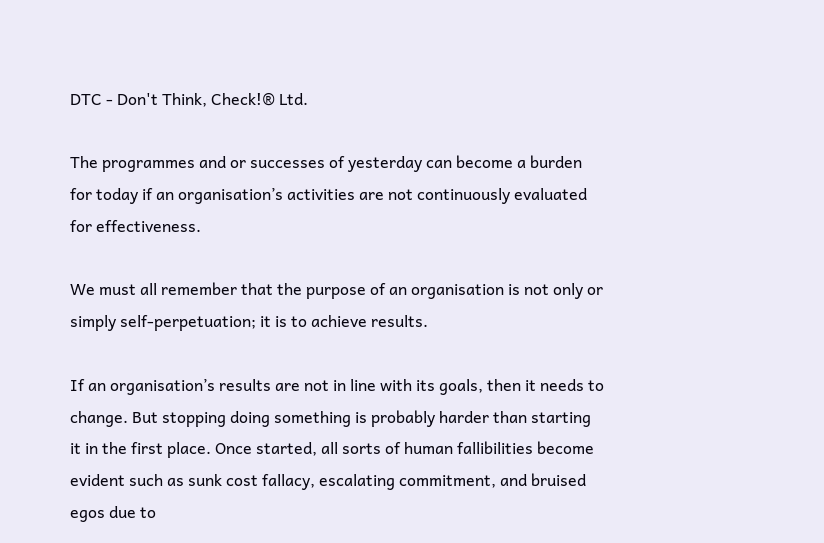DTC - Don't Think, Check!® Ltd.

The programmes and or successes of yesterday can become a burden for today if an organisation’s activities are not continuously evaluated for effectiveness.

We must all remember that the purpose of an organisation is not only or simply self-perpetuation; it is to achieve results.

If an organisation’s results are not in line with its goals, then it needs to change. But stopping doing something is probably harder than starting it in the first place. Once started, all sorts of human fallibilities become evident such as sunk cost fallacy, escalating commitment, and bruised egos due to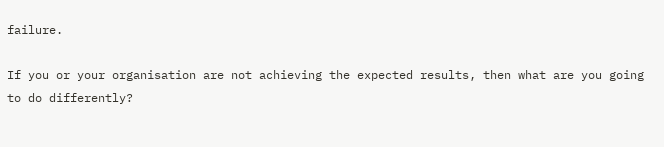failure.

If you or your organisation are not achieving the expected results, then what are you going to do differently?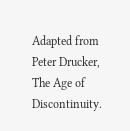Adapted from Peter Drucker, The Age of Discontinuity.